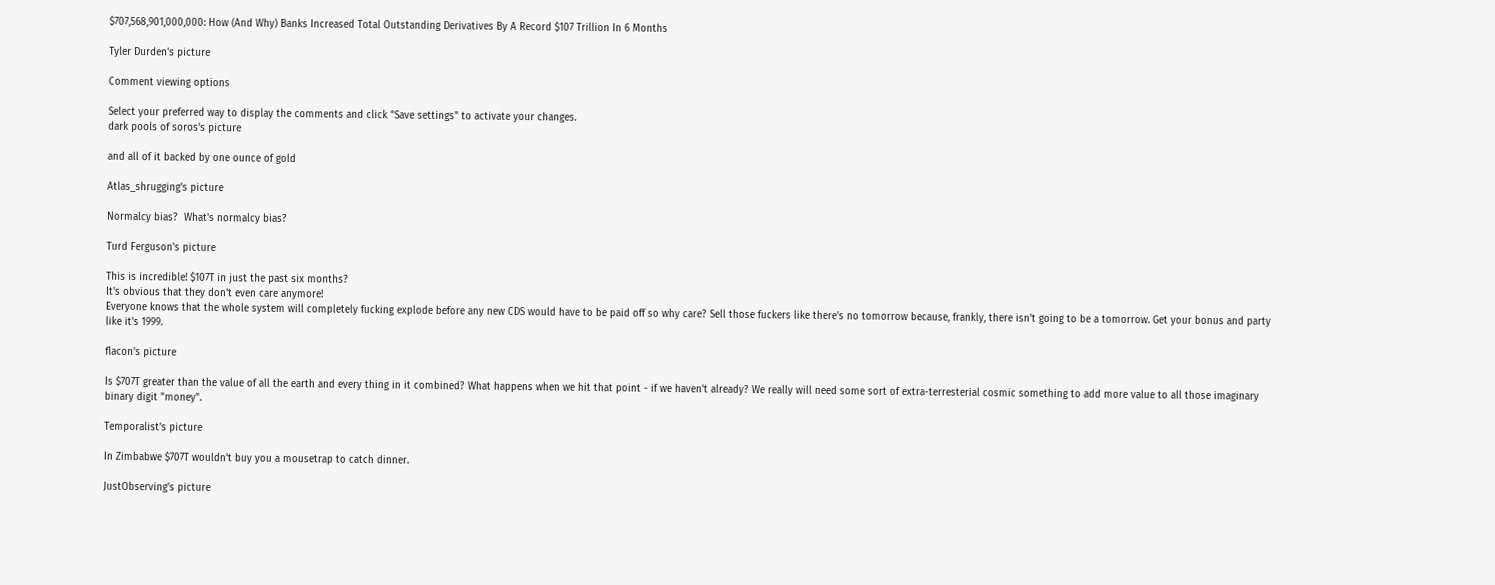$707,568,901,000,000: How (And Why) Banks Increased Total Outstanding Derivatives By A Record $107 Trillion In 6 Months

Tyler Durden's picture

Comment viewing options

Select your preferred way to display the comments and click "Save settings" to activate your changes.
dark pools of soros's picture

and all of it backed by one ounce of gold

Atlas_shrugging's picture

Normalcy bias?  What's normalcy bias?

Turd Ferguson's picture

This is incredible! $107T in just the past six months?
It's obvious that they don't even care anymore!
Everyone knows that the whole system will completely fucking explode before any new CDS would have to be paid off so why care? Sell those fuckers like there's no tomorrow because, frankly, there isn't going to be a tomorrow. Get your bonus and party like it's 1999.

flacon's picture

Is $707T greater than the value of all the earth and every thing in it combined? What happens when we hit that point - if we haven't already? We really will need some sort of extra-terresterial cosmic something to add more value to all those imaginary binary digit "money".

Temporalist's picture

In Zimbabwe $707T wouldn't buy you a mousetrap to catch dinner.

JustObserving's picture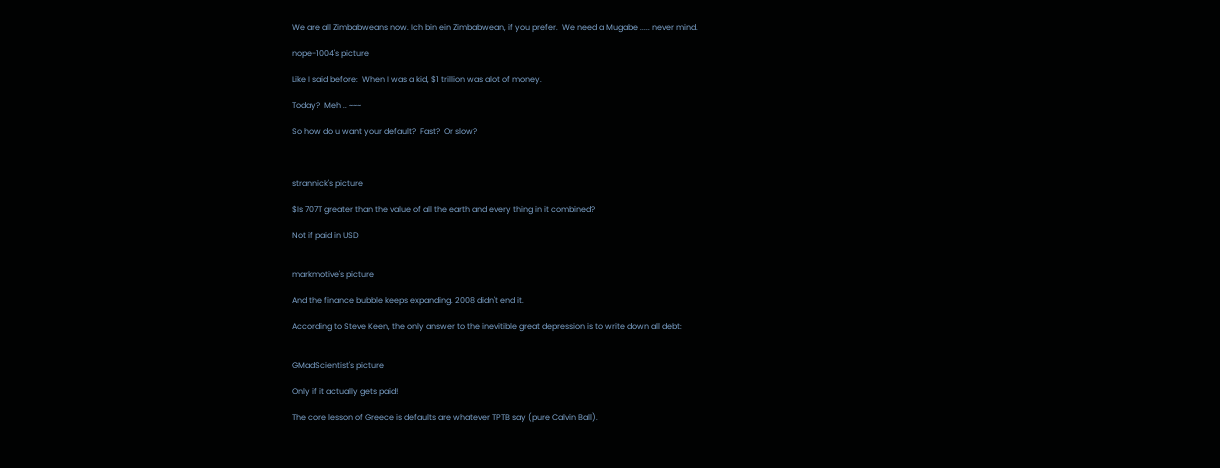We are all Zimbabweans now. Ich bin ein Zimbabwean, if you prefer.  We need a Mugabe ..... never mind.

nope-1004's picture

Like I said before:  When I was a kid, $1 trillion was alot of money.

Today?  Meh .. ~~~

So how do u want your default?  Fast?  Or slow?



strannick's picture

$Is 707T greater than the value of all the earth and every thing in it combined?

Not if paid in USD


markmotive's picture

And the finance bubble keeps expanding. 2008 didn't end it.

According to Steve Keen, the only answer to the inevitible great depression is to write down all debt:


GMadScientist's picture

Only if it actually gets paid!

The core lesson of Greece is defaults are whatever TPTB say (pure Calvin Ball).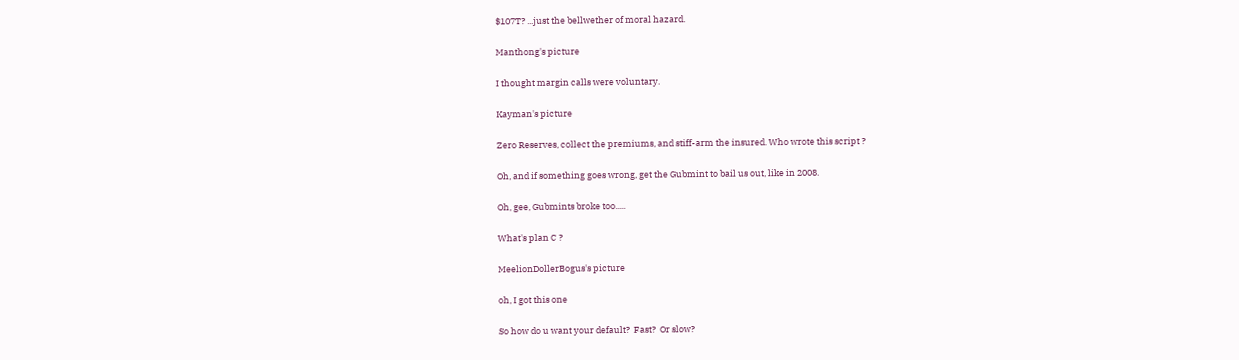$107T? ...just the bellwether of moral hazard.

Manthong's picture

I thought margin calls were voluntary.

Kayman's picture

Zero Reserves, collect the premiums, and stiff-arm the insured. Who wrote this script ?

Oh, and if something goes wrong, get the Gubmint to bail us out, like in 2008.

Oh, gee, Gubmints broke too.....

What's plan C ?

MeelionDollerBogus's picture

oh, I got this one

So how do u want your default?  Fast?  Or slow?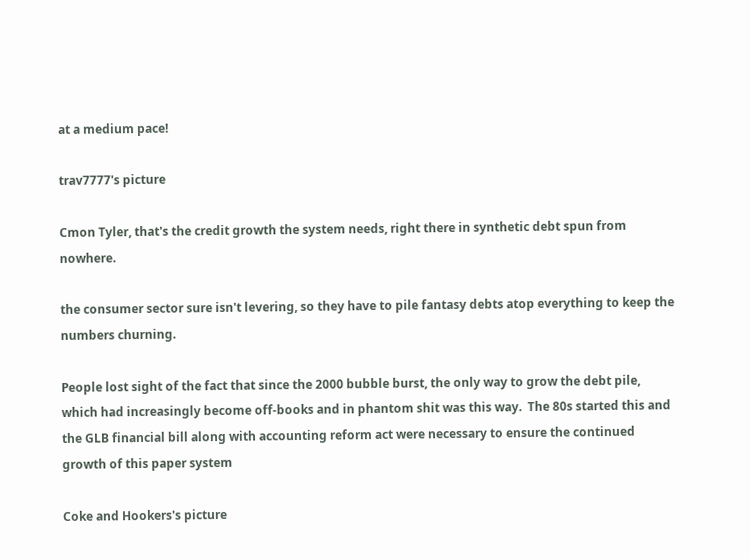at a medium pace!

trav7777's picture

Cmon Tyler, that's the credit growth the system needs, right there in synthetic debt spun from nowhere.

the consumer sector sure isn't levering, so they have to pile fantasy debts atop everything to keep the numbers churning.

People lost sight of the fact that since the 2000 bubble burst, the only way to grow the debt pile, which had increasingly become off-books and in phantom shit was this way.  The 80s started this and the GLB financial bill along with accounting reform act were necessary to ensure the continued growth of this paper system

Coke and Hookers's picture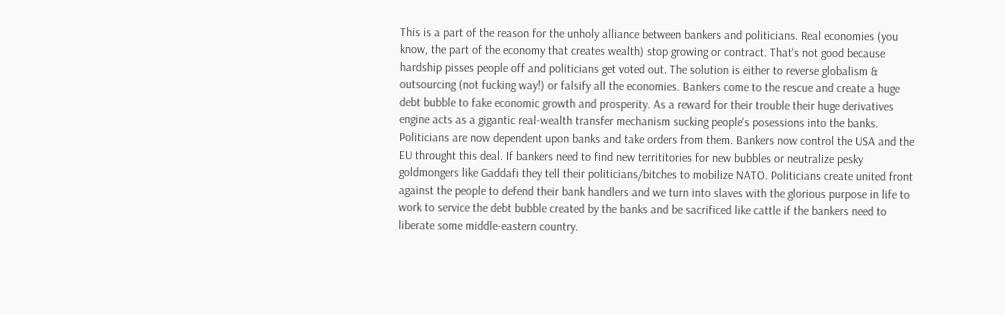This is a part of the reason for the unholy alliance between bankers and politicians. Real economies (you know, the part of the economy that creates wealth) stop growing or contract. That's not good because hardship pisses people off and politicians get voted out. The solution is either to reverse globalism & outsourcing (not fucking way!) or falsify all the economies. Bankers come to the rescue and create a huge debt bubble to fake economic growth and prosperity. As a reward for their trouble their huge derivatives engine acts as a gigantic real-wealth transfer mechanism sucking people's posessions into the banks. Politicians are now dependent upon banks and take orders from them. Bankers now control the USA and the EU throught this deal. If bankers need to find new territitories for new bubbles or neutralize pesky goldmongers like Gaddafi they tell their politicians/bitches to mobilize NATO. Politicians create united front against the people to defend their bank handlers and we turn into slaves with the glorious purpose in life to work to service the debt bubble created by the banks and be sacrificed like cattle if the bankers need to liberate some middle-eastern country.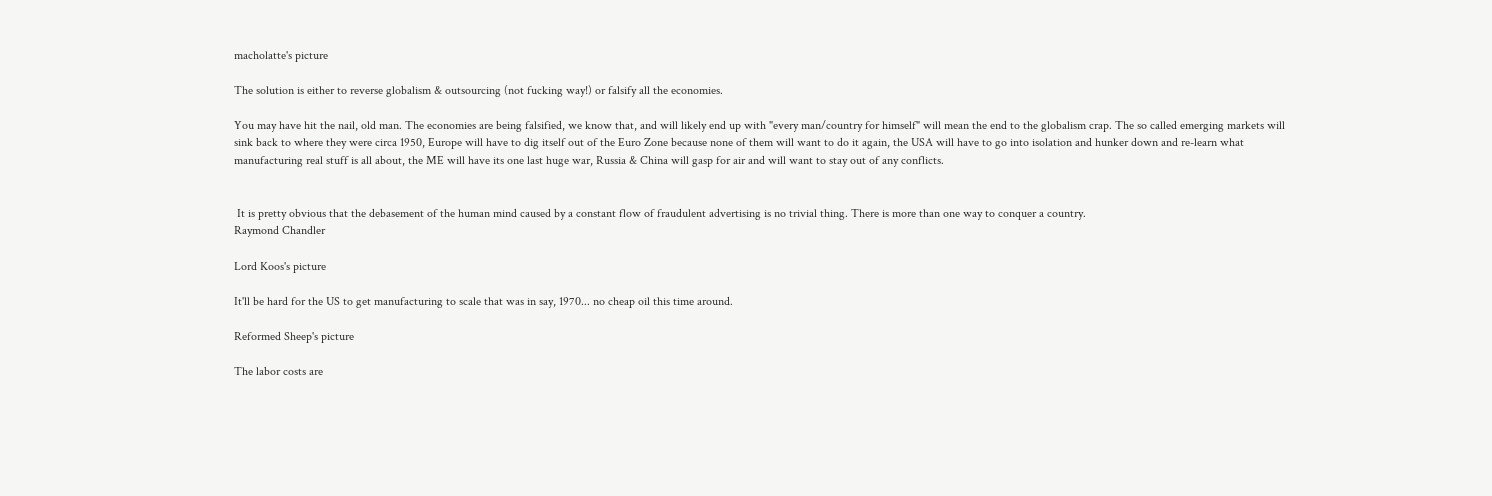macholatte's picture

The solution is either to reverse globalism & outsourcing (not fucking way!) or falsify all the economies.

You may have hit the nail, old man. The economies are being falsified, we know that, and will likely end up with "every man/country for himself" will mean the end to the globalism crap. The so called emerging markets will sink back to where they were circa 1950, Europe will have to dig itself out of the Euro Zone because none of them will want to do it again, the USA will have to go into isolation and hunker down and re-learn what manufacturing real stuff is all about, the ME will have its one last huge war, Russia & China will gasp for air and will want to stay out of any conflicts.


 It is pretty obvious that the debasement of the human mind caused by a constant flow of fraudulent advertising is no trivial thing. There is more than one way to conquer a country.
Raymond Chandler

Lord Koos's picture

It'll be hard for the US to get manufacturing to scale that was in say, 1970... no cheap oil this time around.

Reformed Sheep's picture

The labor costs are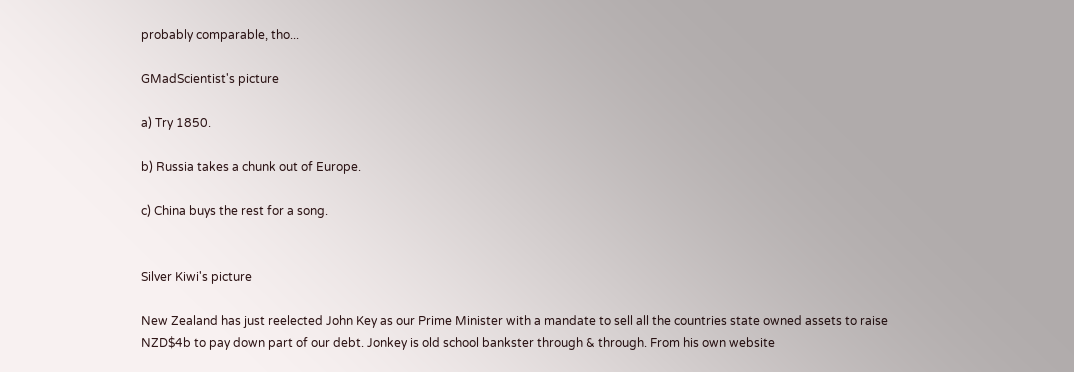probably comparable, tho...

GMadScientist's picture

a) Try 1850.

b) Russia takes a chunk out of Europe.

c) China buys the rest for a song.


Silver Kiwi's picture

New Zealand has just reelected John Key as our Prime Minister with a mandate to sell all the countries state owned assets to raise NZD$4b to pay down part of our debt. Jonkey is old school bankster through & through. From his own website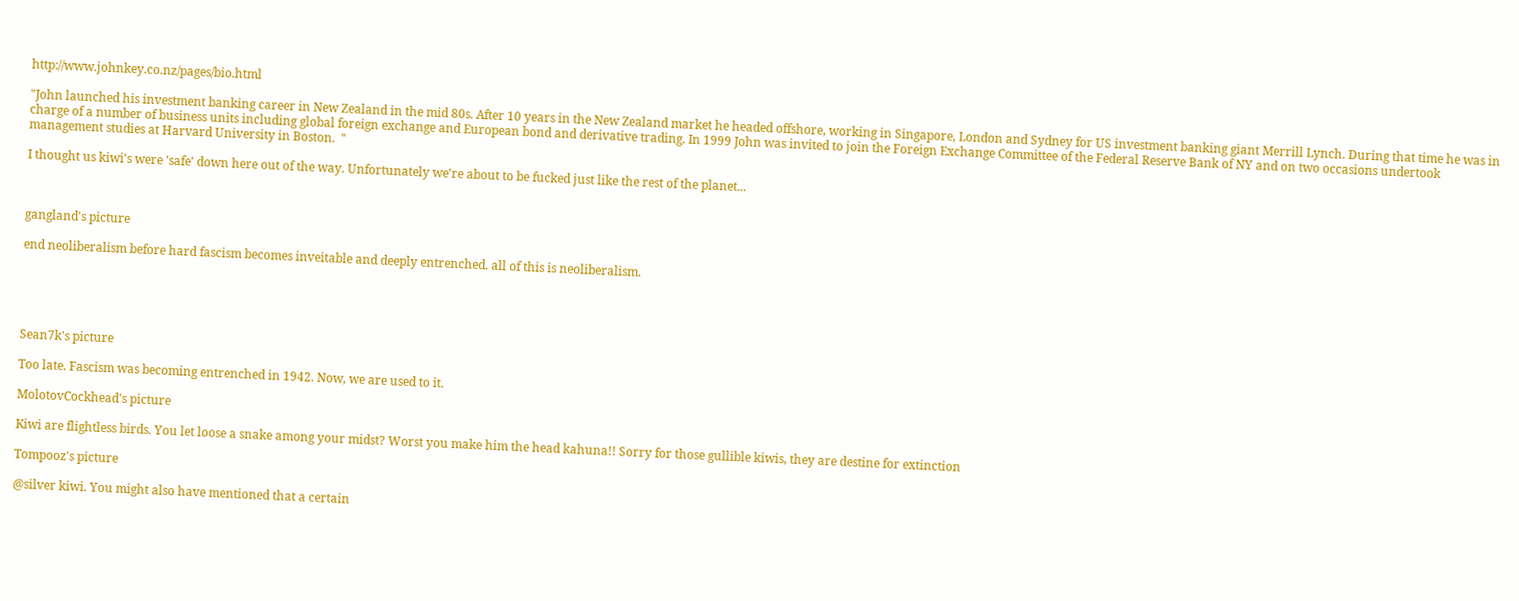http://www.johnkey.co.nz/pages/bio.html

"John launched his investment banking career in New Zealand in the mid 80s. After 10 years in the New Zealand market he headed offshore, working in Singapore, London and Sydney for US investment banking giant Merrill Lynch. During that time he was in charge of a number of business units including global foreign exchange and European bond and derivative trading. In 1999 John was invited to join the Foreign Exchange Committee of the Federal Reserve Bank of NY and on two occasions undertook management studies at Harvard University in Boston.  "

I thought us kiwi's were 'safe' down here out of the way. Unfortunately we're about to be fucked just like the rest of the planet...



gangland's picture

end neoliberalism before hard fascism becomes inveitable and deeply entrenched. all of this is neoliberalism.





Sean7k's picture

Too late. Fascism was becoming entrenched in 1942. Now, we are used to it.

MolotovCockhead's picture

Kiwi are flightless birds. You let loose a snake among your midst? Worst you make him the head kahuna!! Sorry for those gullible kiwis, they are destine for extinction

Tompooz's picture

@silver kiwi. You might also have mentioned that a certain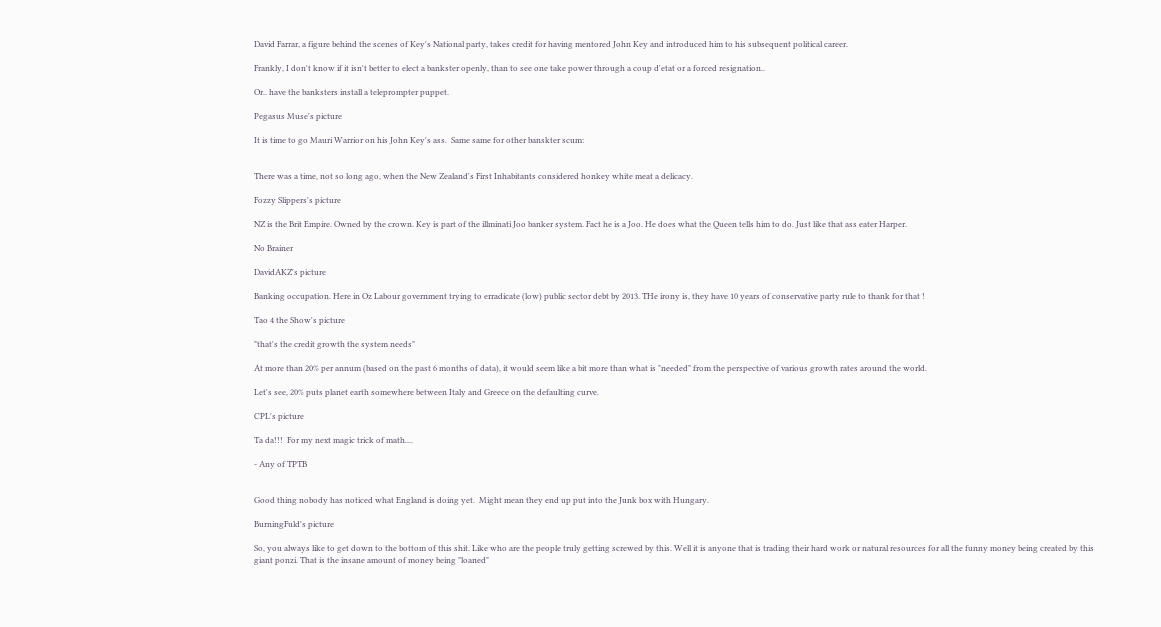David Farrar, a figure behind the scenes of Key's National party, takes credit for having mentored John Key and introduced him to his subsequent political career.

Frankly, I don't know if it isn't better to elect a bankster openly, than to see one take power through a coup d'etat or a forced resignation..

Or.. have the banksters install a teleprompter puppet.

Pegasus Muse's picture

It is time to go Mauri Warrior on his John Key's ass.  Same same for other banskter scum:


There was a time, not so long ago, when the New Zealand's First Inhabitants considered honkey white meat a delicacy.

Fozzy Slippers's picture

NZ is the Brit Empire. Owned by the crown. Key is part of the illminati Joo banker system. Fact he is a Joo. He does what the Queen tells him to do. Just like that ass eater Harper.

No Brainer

DavidAKZ's picture

Banking occupation. Here in Oz Labour government trying to erradicate (low) public sector debt by 2013. THe irony is, they have 10 years of conservative party rule to thank for that !

Tao 4 the Show's picture

"that's the credit growth the system needs"

At more than 20% per annum (based on the past 6 months of data), it would seem like a bit more than what is "needed" from the perspective of various growth rates around the world.

Let's see, 20% puts planet earth somewhere between Italy and Greece on the defaulting curve.

CPL's picture

Ta da!!!  For my next magic trick of math....

- Any of TPTB


Good thing nobody has noticed what England is doing yet.  Might mean they end up put into the Junk box with Hungary.

BurningFuld's picture

So, you always like to get down to the bottom of this shit. Like who are the people truly getting screwed by this. Well it is anyone that is trading their hard work or natural resources for all the funny money being created by this giant ponzi. That is the insane amount of money being "loaned"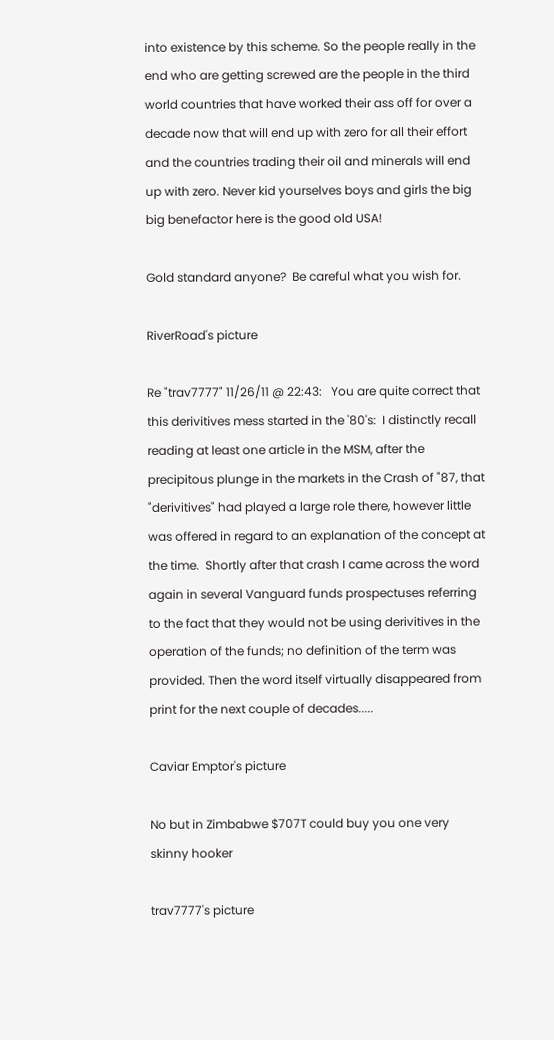into existence by this scheme. So the people really in the end who are getting screwed are the people in the third world countries that have worked their ass off for over a decade now that will end up with zero for all their effort and the countries trading their oil and minerals will end up with zero. Never kid yourselves boys and girls the big big benefactor here is the good old USA!

Gold standard anyone?  Be careful what you wish for.

RiverRoad's picture

Re "trav7777" 11/26/11 @ 22:43:   You are quite correct that this derivitives mess started in the '80's:  I distinctly recall reading at least one article in the MSM, after the precipitous plunge in the markets in the Crash of "87, that "derivitives" had played a large role there, however little was offered in regard to an explanation of the concept at the time.  Shortly after that crash I came across the word again in several Vanguard funds prospectuses referring to the fact that they would not be using derivitives in the operation of the funds; no definition of the term was provided. Then the word itself virtually disappeared from print for the next couple of decades.....

Caviar Emptor's picture

No but in Zimbabwe $707T could buy you one very skinny hooker

trav7777's picture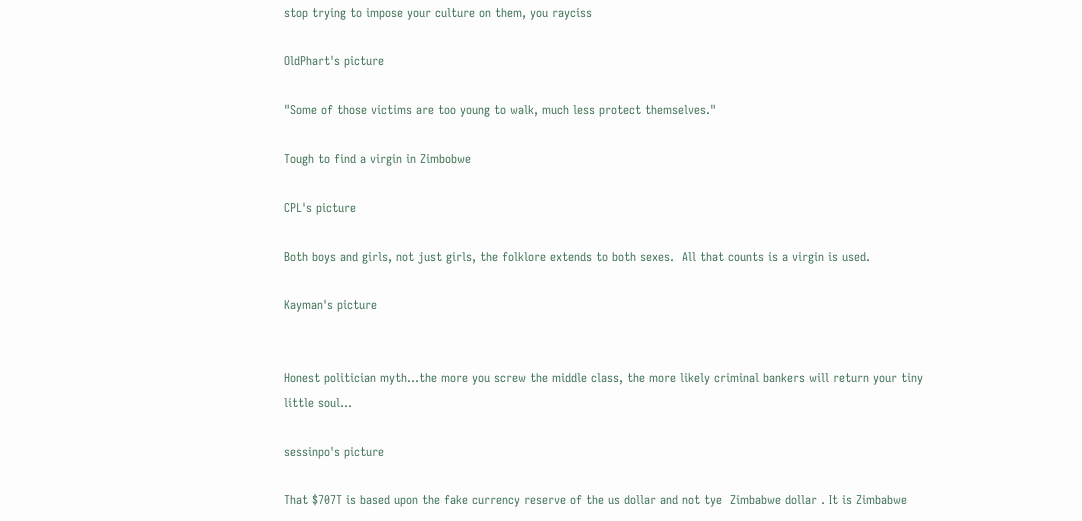stop trying to impose your culture on them, you rayciss

OldPhart's picture

"Some of those victims are too young to walk, much less protect themselves."

Tough to find a virgin in Zimbobwe

CPL's picture

Both boys and girls, not just girls, the folklore extends to both sexes.  All that counts is a virgin is used.

Kayman's picture


Honest politician myth...the more you screw the middle class, the more likely criminal bankers will return your tiny little soul...

sessinpo's picture

That $707T is based upon the fake currency reserve of the us dollar and not tye  Zimbabwe dollar . It is Zimbabwe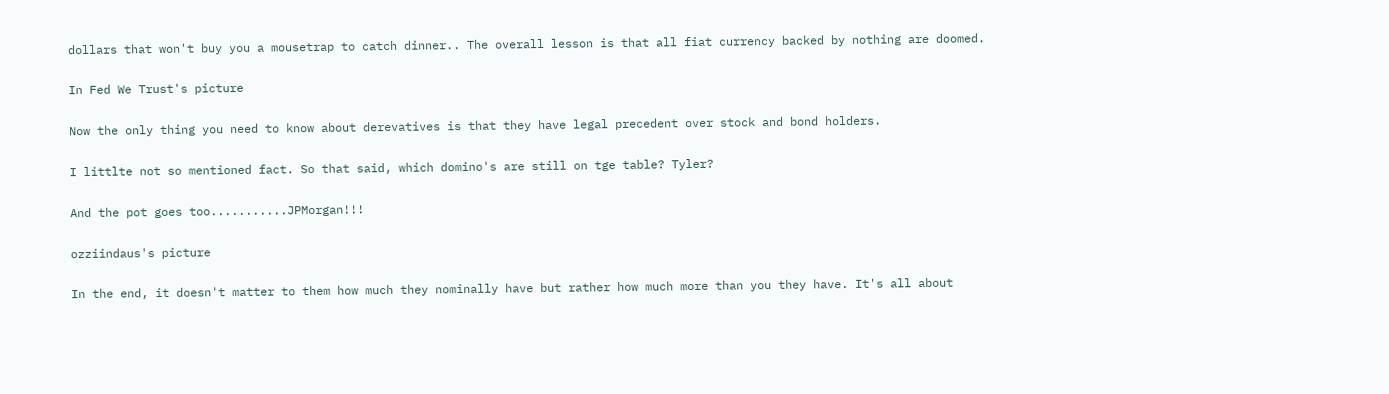dollars that won't buy you a mousetrap to catch dinner.. The overall lesson is that all fiat currency backed by nothing are doomed.

In Fed We Trust's picture

Now the only thing you need to know about derevatives is that they have legal precedent over stock and bond holders.

I littlte not so mentioned fact. So that said, which domino's are still on tge table? Tyler?

And the pot goes too...........JPMorgan!!!

ozziindaus's picture

In the end, it doesn't matter to them how much they nominally have but rather how much more than you they have. It's all about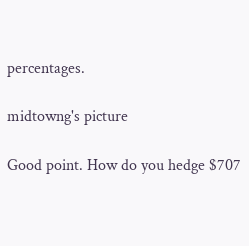percentages.

midtowng's picture

Good point. How do you hedge $707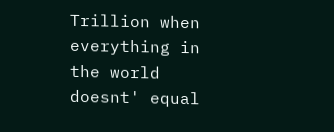Trillion when everything in the world doesnt' equal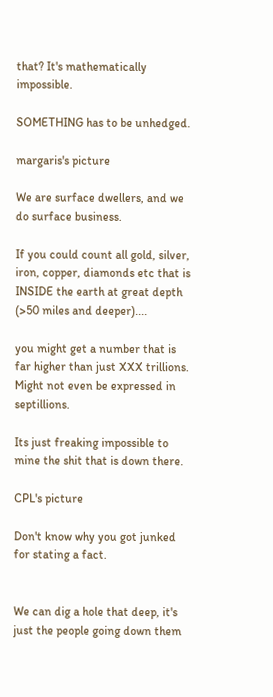that? It's mathematically impossible.

SOMETHING has to be unhedged.

margaris's picture

We are surface dwellers, and we do surface business.

If you could count all gold, silver, iron, copper, diamonds etc that is INSIDE the earth at great depth (>50 miles and deeper)....

you might get a number that is far higher than just XXX trillions. Might not even be expressed in septillions.

Its just freaking impossible to mine the shit that is down there.

CPL's picture

Don't know why you got junked for stating a fact.


We can dig a hole that deep, it's just the people going down them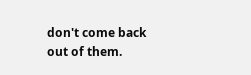don't come back out of them.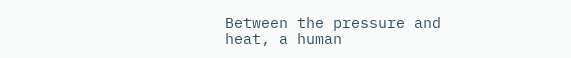Between the pressure and heat, a human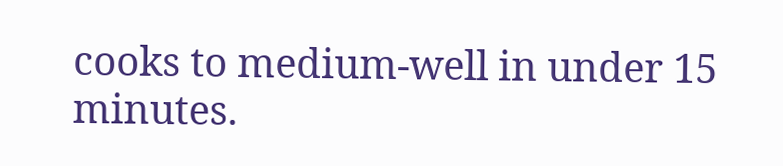cooks to medium-well in under 15 minutes.